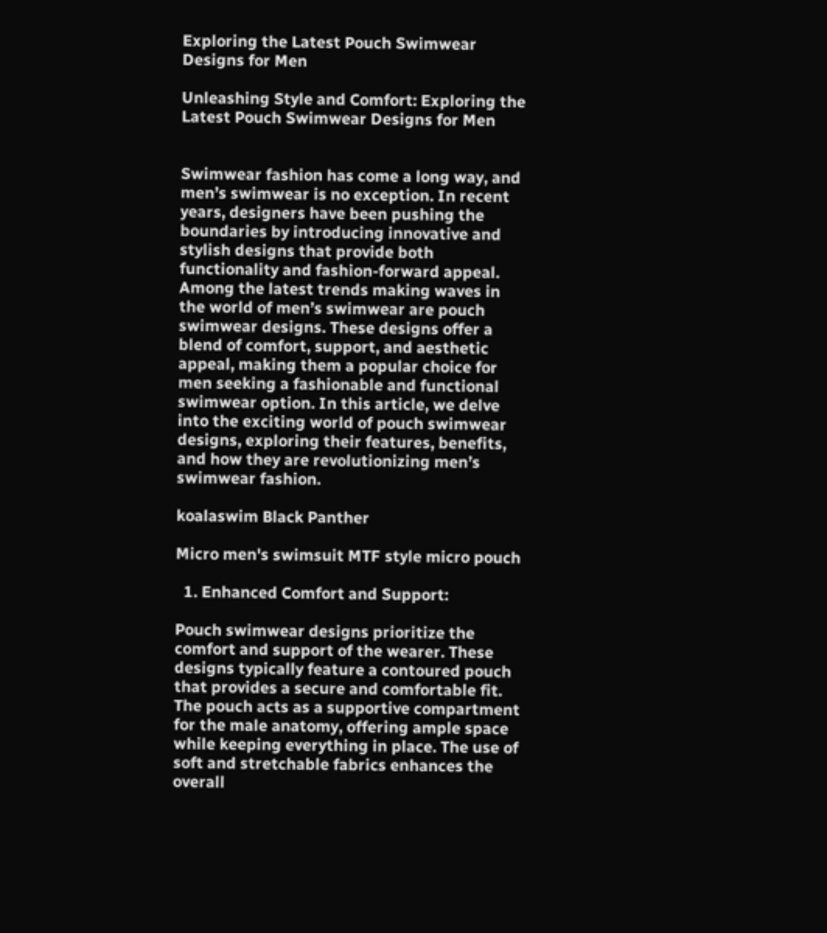Exploring the Latest Pouch Swimwear Designs for Men

Unleashing Style and Comfort: Exploring the Latest Pouch Swimwear Designs for Men


Swimwear fashion has come a long way, and men’s swimwear is no exception. In recent years, designers have been pushing the boundaries by introducing innovative and stylish designs that provide both functionality and fashion-forward appeal. Among the latest trends making waves in the world of men’s swimwear are pouch swimwear designs. These designs offer a blend of comfort, support, and aesthetic appeal, making them a popular choice for men seeking a fashionable and functional swimwear option. In this article, we delve into the exciting world of pouch swimwear designs, exploring their features, benefits, and how they are revolutionizing men’s swimwear fashion.

koalaswim Black Panther

Micro men's swimsuit MTF style micro pouch

  1. Enhanced Comfort and Support:

Pouch swimwear designs prioritize the comfort and support of the wearer. These designs typically feature a contoured pouch that provides a secure and comfortable fit. The pouch acts as a supportive compartment for the male anatomy, offering ample space while keeping everything in place. The use of soft and stretchable fabrics enhances the overall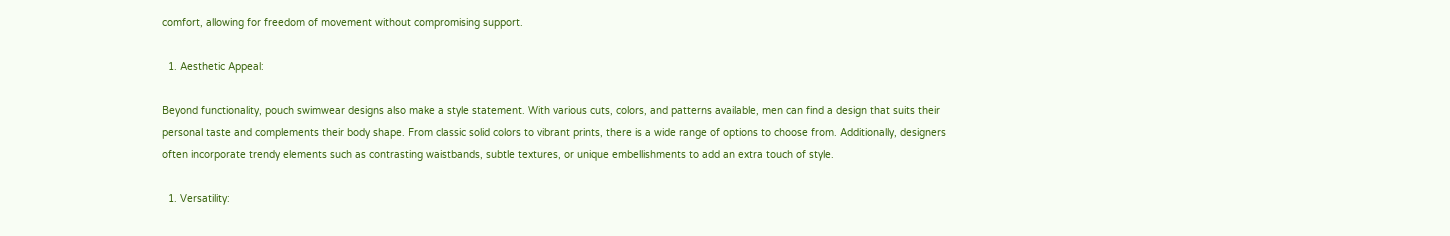comfort, allowing for freedom of movement without compromising support.

  1. Aesthetic Appeal:

Beyond functionality, pouch swimwear designs also make a style statement. With various cuts, colors, and patterns available, men can find a design that suits their personal taste and complements their body shape. From classic solid colors to vibrant prints, there is a wide range of options to choose from. Additionally, designers often incorporate trendy elements such as contrasting waistbands, subtle textures, or unique embellishments to add an extra touch of style.

  1. Versatility: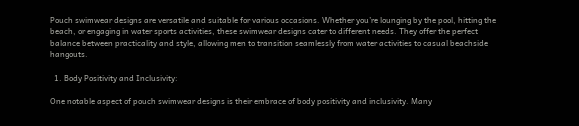Pouch swimwear designs are versatile and suitable for various occasions. Whether you’re lounging by the pool, hitting the beach, or engaging in water sports activities, these swimwear designs cater to different needs. They offer the perfect balance between practicality and style, allowing men to transition seamlessly from water activities to casual beachside hangouts.

  1. Body Positivity and Inclusivity:

One notable aspect of pouch swimwear designs is their embrace of body positivity and inclusivity. Many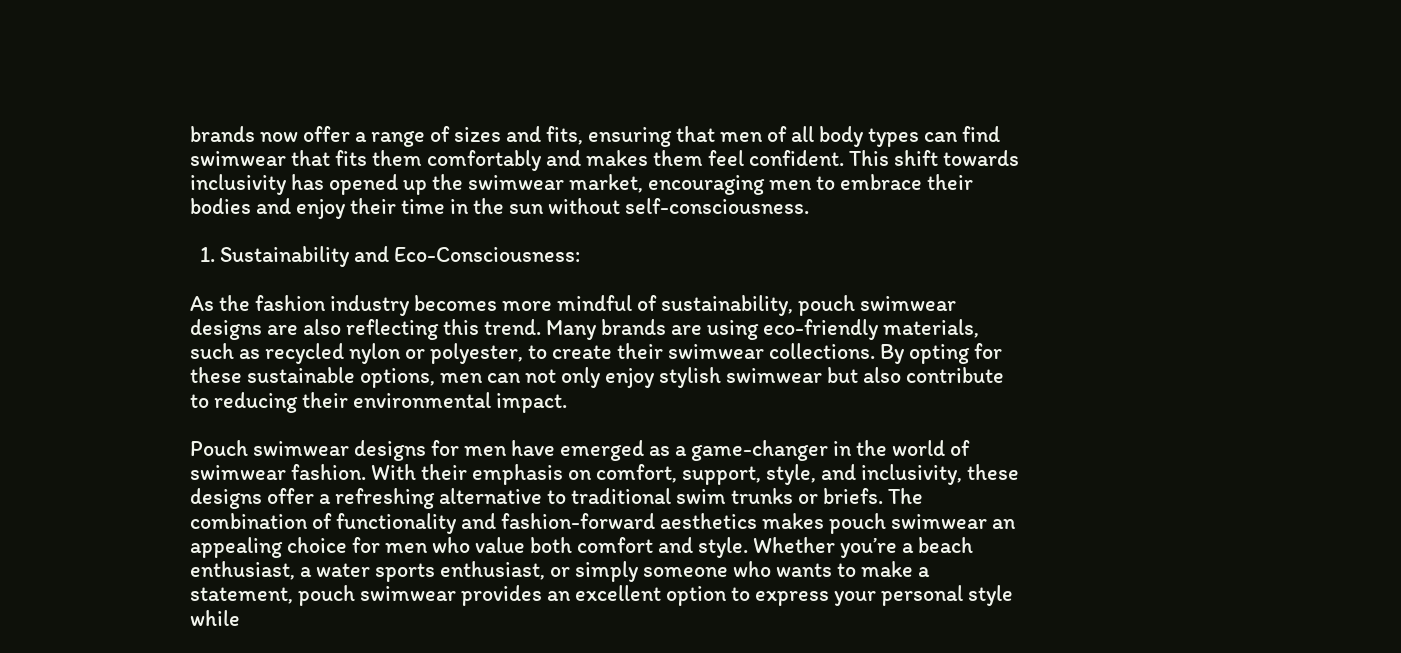brands now offer a range of sizes and fits, ensuring that men of all body types can find swimwear that fits them comfortably and makes them feel confident. This shift towards inclusivity has opened up the swimwear market, encouraging men to embrace their bodies and enjoy their time in the sun without self-consciousness.

  1. Sustainability and Eco-Consciousness:

As the fashion industry becomes more mindful of sustainability, pouch swimwear designs are also reflecting this trend. Many brands are using eco-friendly materials, such as recycled nylon or polyester, to create their swimwear collections. By opting for these sustainable options, men can not only enjoy stylish swimwear but also contribute to reducing their environmental impact.

Pouch swimwear designs for men have emerged as a game-changer in the world of swimwear fashion. With their emphasis on comfort, support, style, and inclusivity, these designs offer a refreshing alternative to traditional swim trunks or briefs. The combination of functionality and fashion-forward aesthetics makes pouch swimwear an appealing choice for men who value both comfort and style. Whether you’re a beach enthusiast, a water sports enthusiast, or simply someone who wants to make a statement, pouch swimwear provides an excellent option to express your personal style while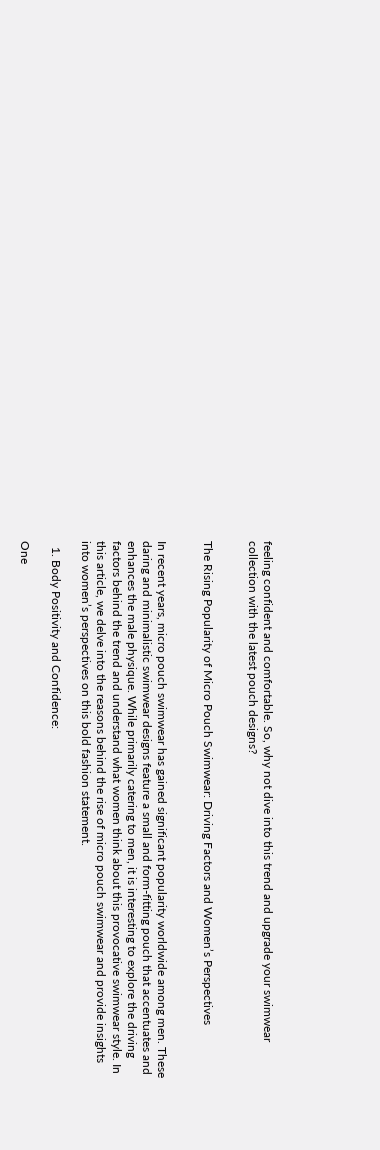feeling confident and comfortable. So, why not dive into this trend and upgrade your swimwear collection with the latest pouch designs?


The Rising Popularity of Micro Pouch Swimwear: Driving Factors and Women’s Perspectives


In recent years, micro pouch swimwear has gained significant popularity worldwide among men. These daring and minimalistic swimwear designs feature a small and form-fitting pouch that accentuates and enhances the male physique. While primarily catering to men, it is interesting to explore the driving factors behind the trend and understand what women think about this provocative swimwear style. In this article, we delve into the reasons behind the rise of micro pouch swimwear and provide insights into women’s perspectives on this bold fashion statement.

  1. Body Positivity and Confidence:

One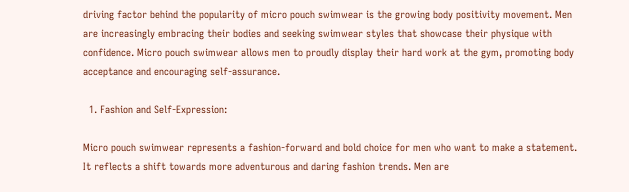driving factor behind the popularity of micro pouch swimwear is the growing body positivity movement. Men are increasingly embracing their bodies and seeking swimwear styles that showcase their physique with confidence. Micro pouch swimwear allows men to proudly display their hard work at the gym, promoting body acceptance and encouraging self-assurance.

  1. Fashion and Self-Expression:

Micro pouch swimwear represents a fashion-forward and bold choice for men who want to make a statement. It reflects a shift towards more adventurous and daring fashion trends. Men are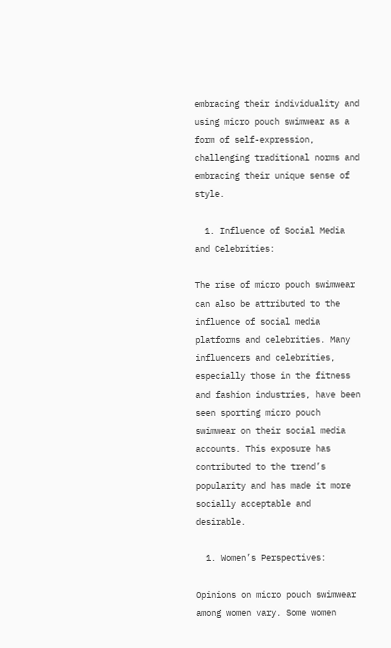embracing their individuality and using micro pouch swimwear as a form of self-expression, challenging traditional norms and embracing their unique sense of style.

  1. Influence of Social Media and Celebrities:

The rise of micro pouch swimwear can also be attributed to the influence of social media platforms and celebrities. Many influencers and celebrities, especially those in the fitness and fashion industries, have been seen sporting micro pouch swimwear on their social media accounts. This exposure has contributed to the trend’s popularity and has made it more socially acceptable and desirable.

  1. Women’s Perspectives:

Opinions on micro pouch swimwear among women vary. Some women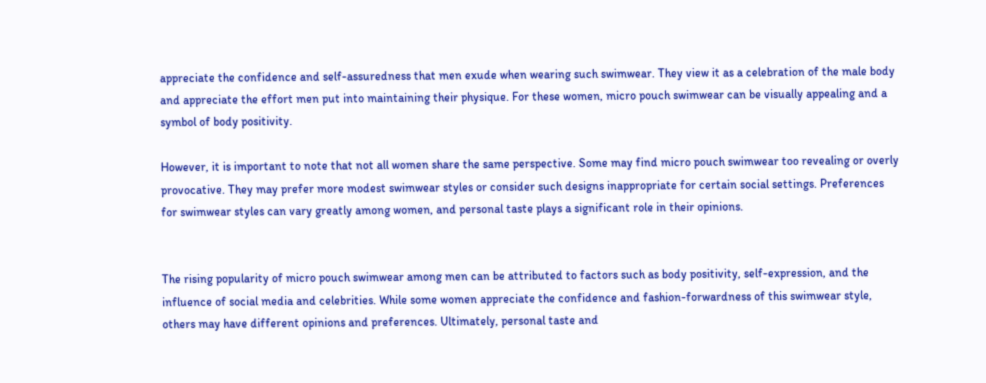appreciate the confidence and self-assuredness that men exude when wearing such swimwear. They view it as a celebration of the male body and appreciate the effort men put into maintaining their physique. For these women, micro pouch swimwear can be visually appealing and a symbol of body positivity.

However, it is important to note that not all women share the same perspective. Some may find micro pouch swimwear too revealing or overly provocative. They may prefer more modest swimwear styles or consider such designs inappropriate for certain social settings. Preferences for swimwear styles can vary greatly among women, and personal taste plays a significant role in their opinions.


The rising popularity of micro pouch swimwear among men can be attributed to factors such as body positivity, self-expression, and the influence of social media and celebrities. While some women appreciate the confidence and fashion-forwardness of this swimwear style, others may have different opinions and preferences. Ultimately, personal taste and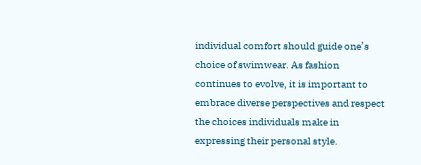individual comfort should guide one’s choice of swimwear. As fashion continues to evolve, it is important to embrace diverse perspectives and respect the choices individuals make in expressing their personal style.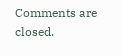Comments are closed.